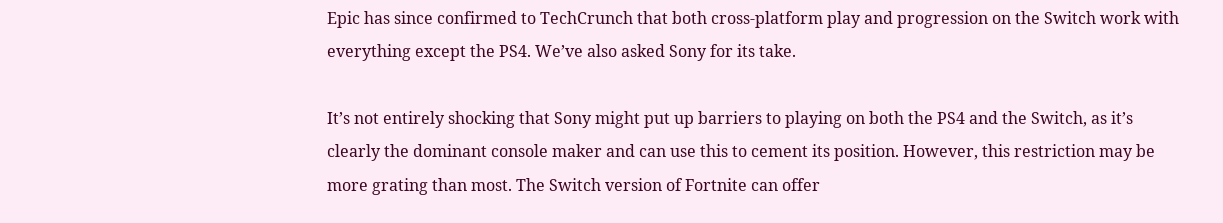Epic has since confirmed to TechCrunch that both cross-platform play and progression on the Switch work with everything except the PS4. We’ve also asked Sony for its take.

It’s not entirely shocking that Sony might put up barriers to playing on both the PS4 and the Switch, as it’s clearly the dominant console maker and can use this to cement its position. However, this restriction may be more grating than most. The Switch version of Fortnite can offer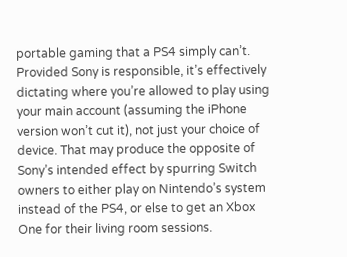portable gaming that a PS4 simply can’t. Provided Sony is responsible, it’s effectively dictating where you’re allowed to play using your main account (assuming the iPhone version won’t cut it), not just your choice of device. That may produce the opposite of Sony’s intended effect by spurring Switch owners to either play on Nintendo’s system instead of the PS4, or else to get an Xbox One for their living room sessions.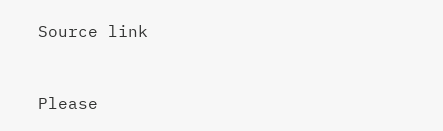Source link


Please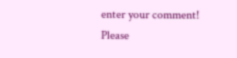enter your comment!
Please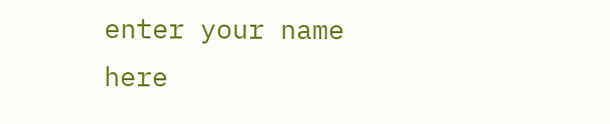enter your name here